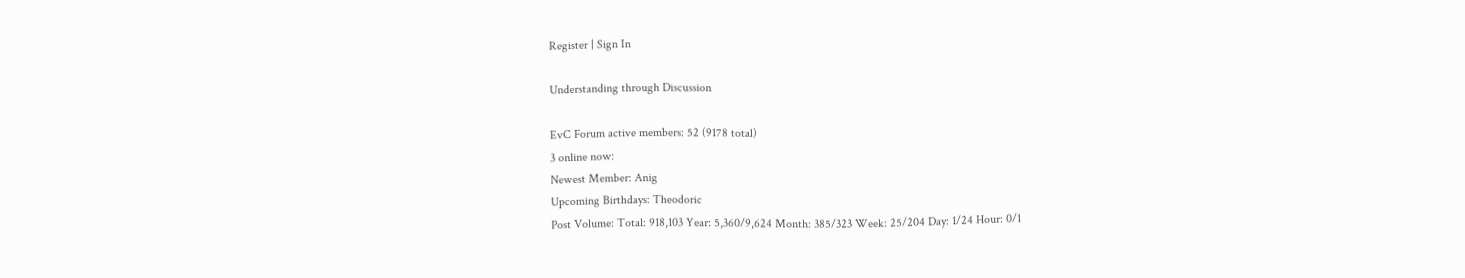Register | Sign In

Understanding through Discussion

EvC Forum active members: 52 (9178 total)
3 online now:
Newest Member: Anig
Upcoming Birthdays: Theodoric
Post Volume: Total: 918,103 Year: 5,360/9,624 Month: 385/323 Week: 25/204 Day: 1/24 Hour: 0/1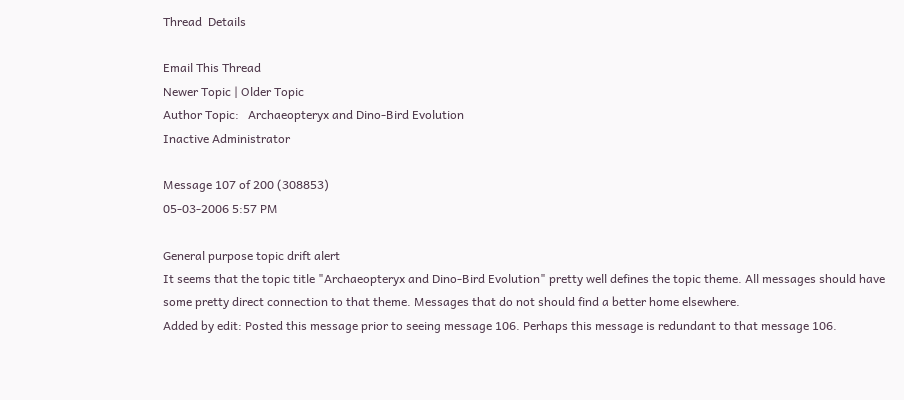Thread  Details

Email This Thread
Newer Topic | Older Topic
Author Topic:   Archaeopteryx and Dino-Bird Evolution
Inactive Administrator

Message 107 of 200 (308853)
05-03-2006 5:57 PM

General purpose topic drift alert
It seems that the topic title "Archaeopteryx and Dino-Bird Evolution" pretty well defines the topic theme. All messages should have some pretty direct connection to that theme. Messages that do not should find a better home elsewhere.
Added by edit: Posted this message prior to seeing message 106. Perhaps this message is redundant to that message 106.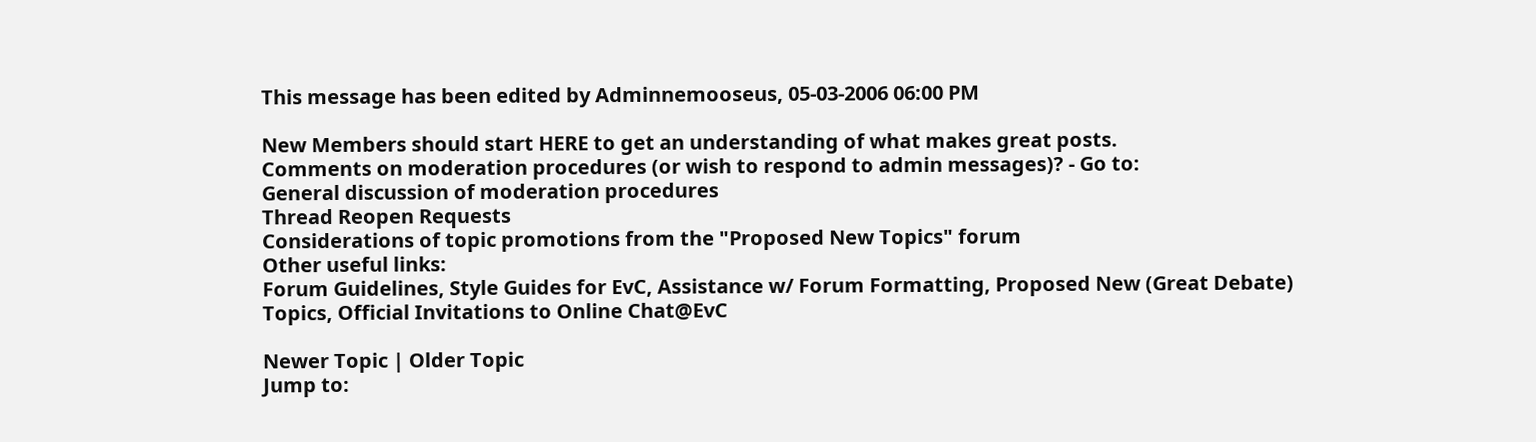This message has been edited by Adminnemooseus, 05-03-2006 06:00 PM

New Members should start HERE to get an understanding of what makes great posts.
Comments on moderation procedures (or wish to respond to admin messages)? - Go to:
General discussion of moderation procedures
Thread Reopen Requests
Considerations of topic promotions from the "Proposed New Topics" forum
Other useful links:
Forum Guidelines, Style Guides for EvC, Assistance w/ Forum Formatting, Proposed New (Great Debate) Topics, Official Invitations to Online Chat@EvC

Newer Topic | Older Topic
Jump to: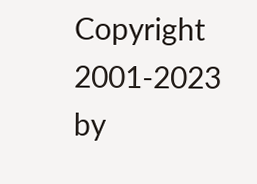Copyright 2001-2023 by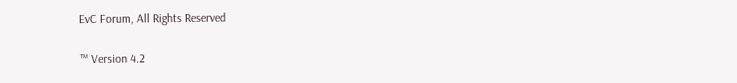EvC Forum, All Rights Reserved

™ Version 4.2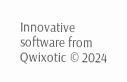Innovative software from Qwixotic © 2024